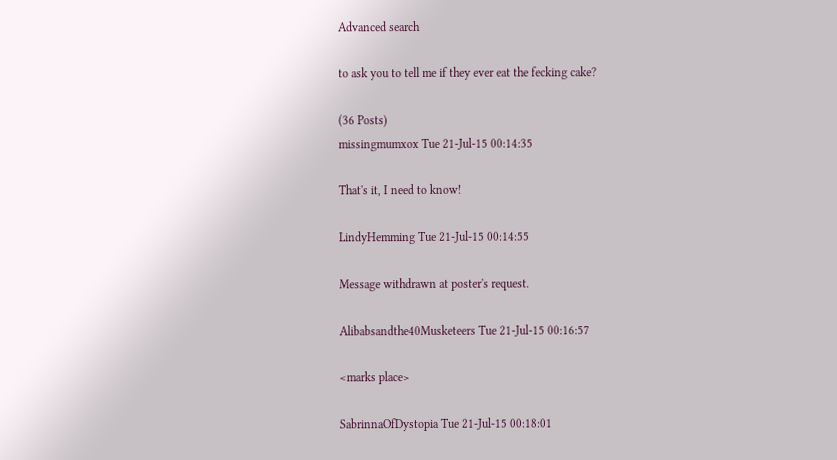Advanced search

to ask you to tell me if they ever eat the fecking cake?

(36 Posts)
missingmumxox Tue 21-Jul-15 00:14:35

That's it, I need to know!

LindyHemming Tue 21-Jul-15 00:14:55

Message withdrawn at poster's request.

Alibabsandthe40Musketeers Tue 21-Jul-15 00:16:57

<marks place>

SabrinnaOfDystopia Tue 21-Jul-15 00:18:01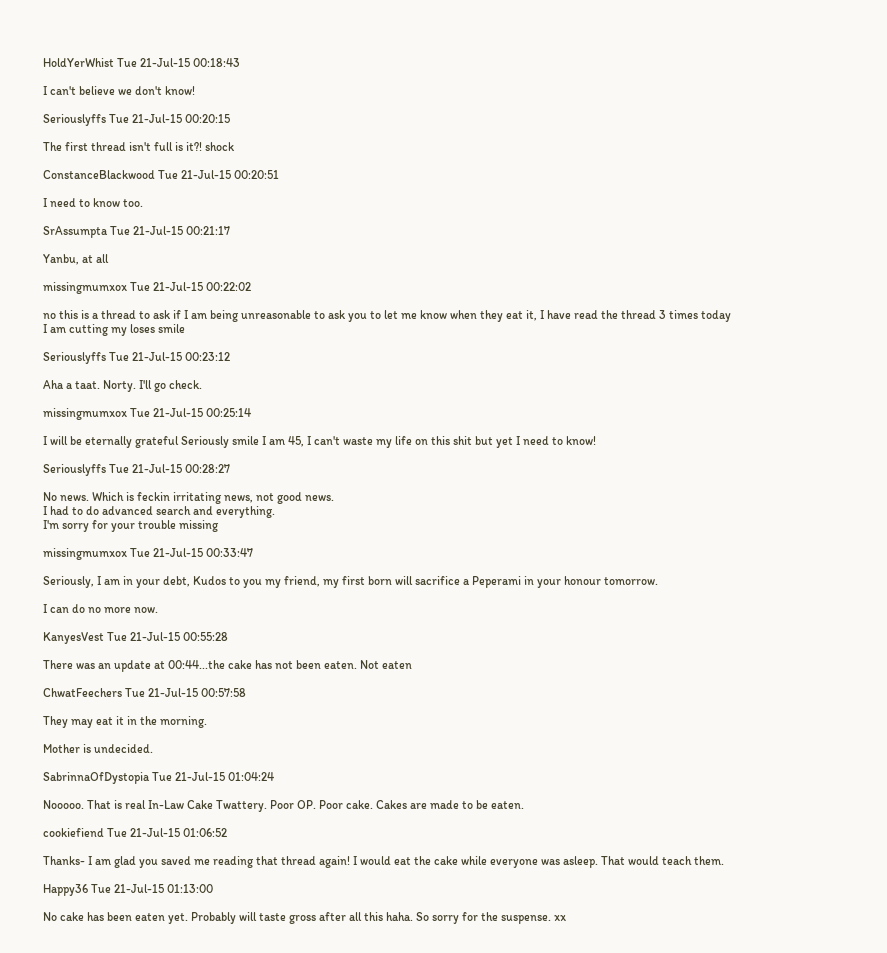HoldYerWhist Tue 21-Jul-15 00:18:43

I can't believe we don't know!

Seriouslyffs Tue 21-Jul-15 00:20:15

The first thread isn't full is it?! shock

ConstanceBlackwood Tue 21-Jul-15 00:20:51

I need to know too.

SrAssumpta Tue 21-Jul-15 00:21:17

Yanbu, at all

missingmumxox Tue 21-Jul-15 00:22:02

no this is a thread to ask if I am being unreasonable to ask you to let me know when they eat it, I have read the thread 3 times today I am cutting my loses smile

Seriouslyffs Tue 21-Jul-15 00:23:12

Aha a taat. Norty. I'll go check.

missingmumxox Tue 21-Jul-15 00:25:14

I will be eternally grateful Seriously smile I am 45, I can't waste my life on this shit but yet I need to know!

Seriouslyffs Tue 21-Jul-15 00:28:27

No news. Which is feckin irritating news, not good news.
I had to do advanced search and everything.
I'm sorry for your trouble missing

missingmumxox Tue 21-Jul-15 00:33:47

Seriously, I am in your debt, Kudos to you my friend, my first born will sacrifice a Peperami in your honour tomorrow.

I can do no more now.

KanyesVest Tue 21-Jul-15 00:55:28

There was an update at 00:44...the cake has not been eaten. Not eaten

ChwatFeechers Tue 21-Jul-15 00:57:58

They may eat it in the morning.

Mother is undecided.

SabrinnaOfDystopia Tue 21-Jul-15 01:04:24

Nooooo. That is real In-Law Cake Twattery. Poor OP. Poor cake. Cakes are made to be eaten.

cookiefiend Tue 21-Jul-15 01:06:52

Thanks- I am glad you saved me reading that thread again! I would eat the cake while everyone was asleep. That would teach them.

Happy36 Tue 21-Jul-15 01:13:00

No cake has been eaten yet. Probably will taste gross after all this haha. So sorry for the suspense. xx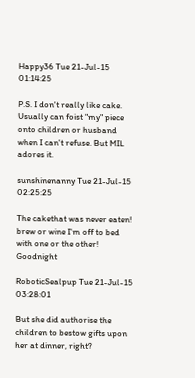Happy36 Tue 21-Jul-15 01:14:25

P.S. I don't really like cake. Usually can foist "my" piece onto children or husband when I can't refuse. But MIL adores it.

sunshinenanny Tue 21-Jul-15 02:25:25

The cakethat was never eaten! brew or wine I'm off to bed with one or the other! Goodnight

RoboticSealpup Tue 21-Jul-15 03:28:01

But she did authorise the children to bestow gifts upon her at dinner, right?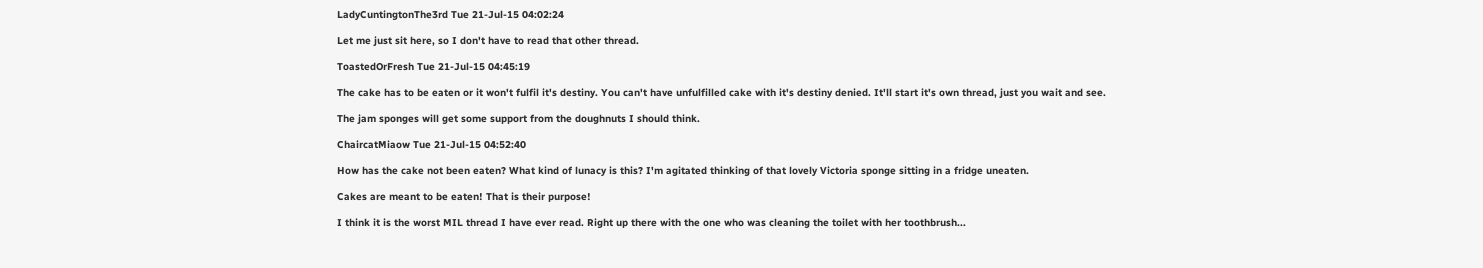LadyCuntingtonThe3rd Tue 21-Jul-15 04:02:24

Let me just sit here, so I don't have to read that other thread.

ToastedOrFresh Tue 21-Jul-15 04:45:19

The cake has to be eaten or it won't fulfil it's destiny. You can't have unfulfilled cake with it's destiny denied. It'll start it's own thread, just you wait and see.

The jam sponges will get some support from the doughnuts I should think.

ChaircatMiaow Tue 21-Jul-15 04:52:40

How has the cake not been eaten? What kind of lunacy is this? I'm agitated thinking of that lovely Victoria sponge sitting in a fridge uneaten.

Cakes are meant to be eaten! That is their purpose!

I think it is the worst MIL thread I have ever read. Right up there with the one who was cleaning the toilet with her toothbrush...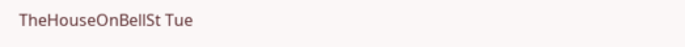TheHouseOnBellSt Tue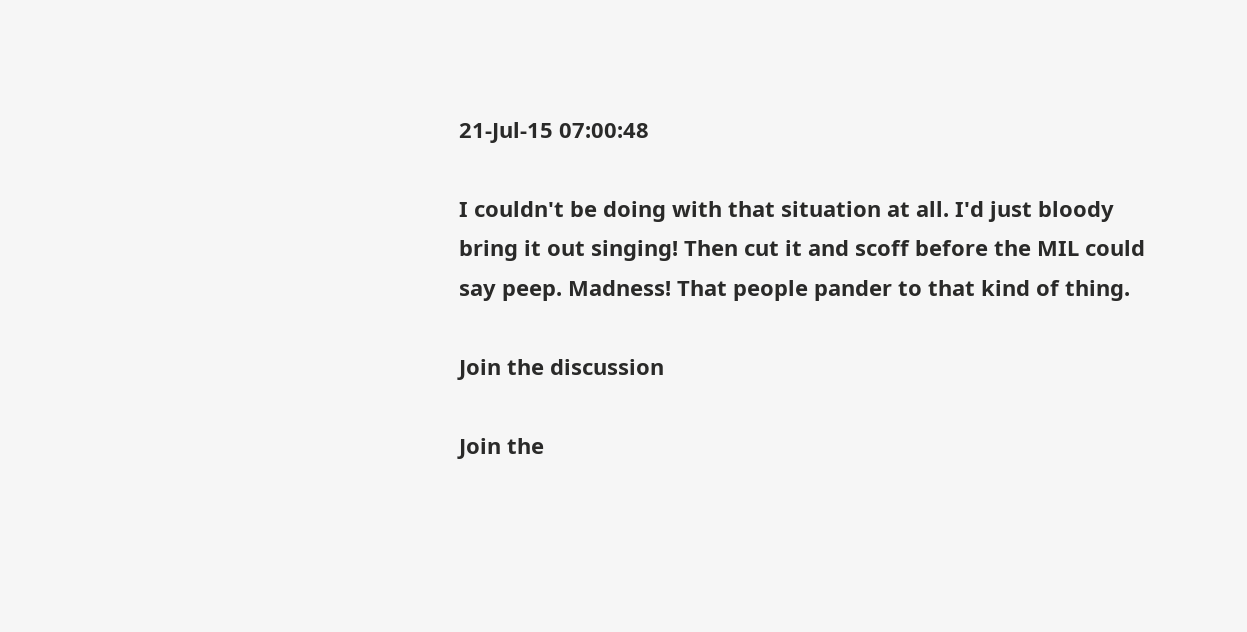21-Jul-15 07:00:48

I couldn't be doing with that situation at all. I'd just bloody bring it out singing! Then cut it and scoff before the MIL could say peep. Madness! That people pander to that kind of thing.

Join the discussion

Join the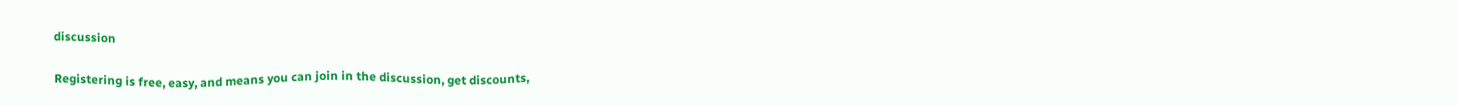discussion

Registering is free, easy, and means you can join in the discussion, get discounts,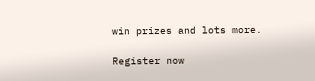win prizes and lots more.

Register now